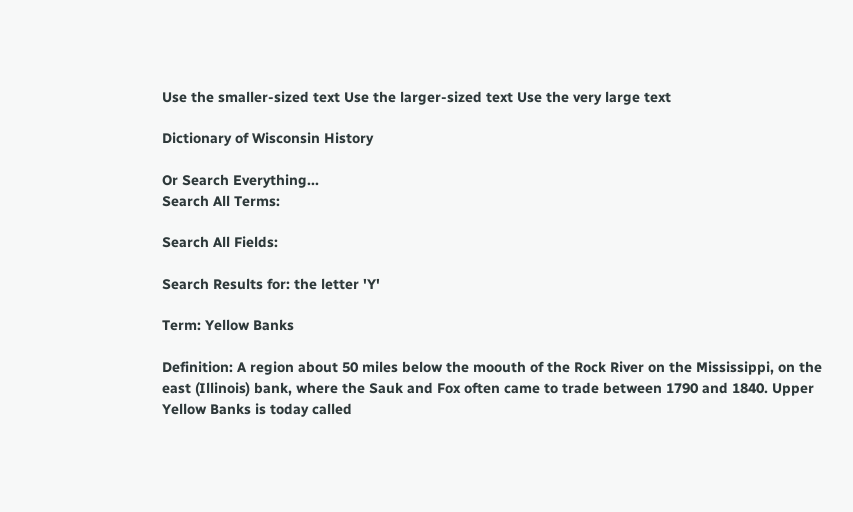Use the smaller-sized text Use the larger-sized text Use the very large text

Dictionary of Wisconsin History

Or Search Everything...
Search All Terms:

Search All Fields:

Search Results for: the letter 'Y'

Term: Yellow Banks

Definition: A region about 50 miles below the moouth of the Rock River on the Mississippi, on the east (Illinois) bank, where the Sauk and Fox often came to trade between 1790 and 1840. Upper Yellow Banks is today called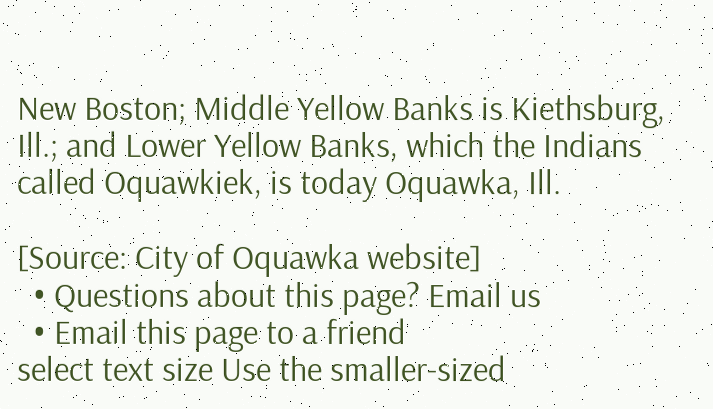New Boston; Middle Yellow Banks is Kiethsburg, Ill.; and Lower Yellow Banks, which the Indians called Oquawkiek, is today Oquawka, Ill.

[Source: City of Oquawka website]
  • Questions about this page? Email us
  • Email this page to a friend
select text size Use the smaller-sized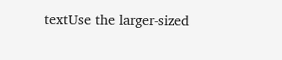textUse the larger-sized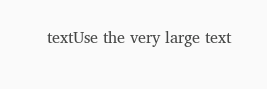textUse the very large text